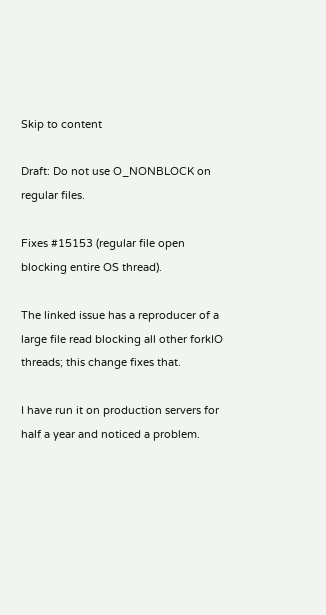Skip to content

Draft: Do not use O_NONBLOCK on regular files.

Fixes #15153 (regular file open blocking entire OS thread).

The linked issue has a reproducer of a large file read blocking all other forkIO threads; this change fixes that.

I have run it on production servers for half a year and noticed a problem.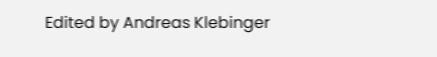Edited by Andreas Klebinger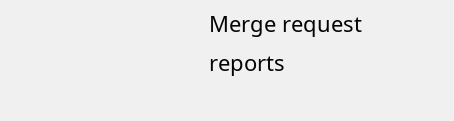Merge request reports